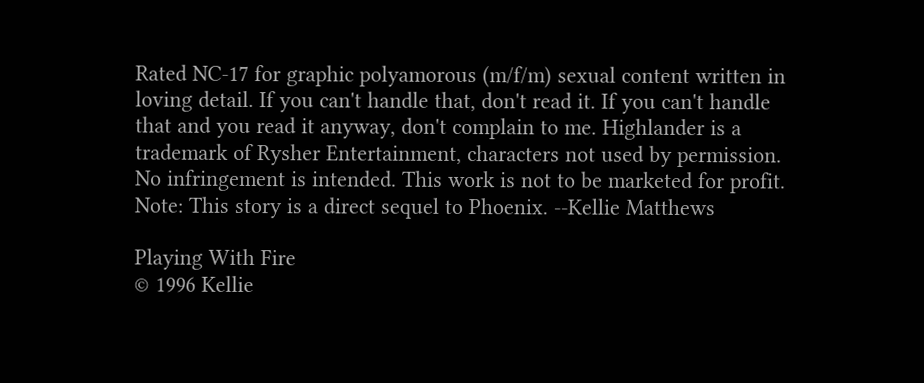Rated NC-17 for graphic polyamorous (m/f/m) sexual content written in loving detail. If you can't handle that, don't read it. If you can't handle that and you read it anyway, don't complain to me. Highlander is a trademark of Rysher Entertainment, characters not used by permission. No infringement is intended. This work is not to be marketed for profit. Note: This story is a direct sequel to Phoenix. --Kellie Matthews

Playing With Fire
© 1996 Kellie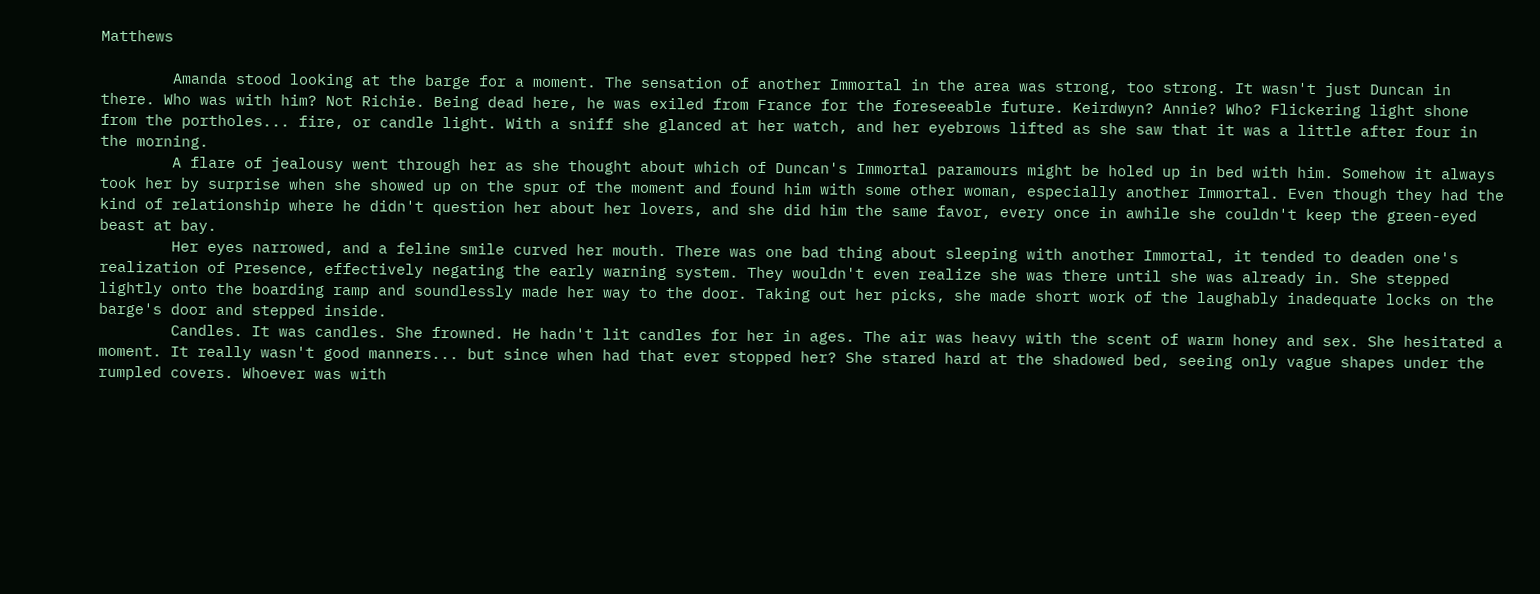Matthews

        Amanda stood looking at the barge for a moment. The sensation of another Immortal in the area was strong, too strong. It wasn't just Duncan in there. Who was with him? Not Richie. Being dead here, he was exiled from France for the foreseeable future. Keirdwyn? Annie? Who? Flickering light shone from the portholes... fire, or candle light. With a sniff she glanced at her watch, and her eyebrows lifted as she saw that it was a little after four in the morning.
        A flare of jealousy went through her as she thought about which of Duncan's Immortal paramours might be holed up in bed with him. Somehow it always took her by surprise when she showed up on the spur of the moment and found him with some other woman, especially another Immortal. Even though they had the kind of relationship where he didn't question her about her lovers, and she did him the same favor, every once in awhile she couldn't keep the green-eyed beast at bay.
        Her eyes narrowed, and a feline smile curved her mouth. There was one bad thing about sleeping with another Immortal, it tended to deaden one's realization of Presence, effectively negating the early warning system. They wouldn't even realize she was there until she was already in. She stepped lightly onto the boarding ramp and soundlessly made her way to the door. Taking out her picks, she made short work of the laughably inadequate locks on the barge's door and stepped inside.
        Candles. It was candles. She frowned. He hadn't lit candles for her in ages. The air was heavy with the scent of warm honey and sex. She hesitated a moment. It really wasn't good manners... but since when had that ever stopped her? She stared hard at the shadowed bed, seeing only vague shapes under the rumpled covers. Whoever was with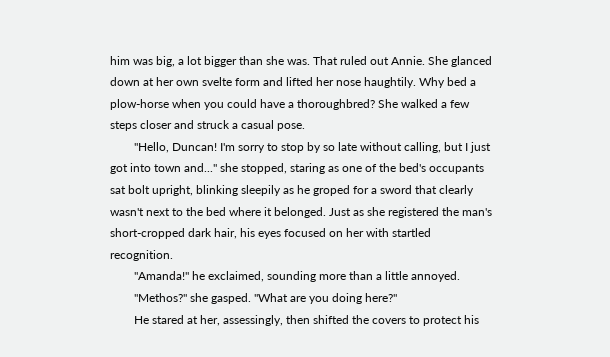him was big, a lot bigger than she was. That ruled out Annie. She glanced down at her own svelte form and lifted her nose haughtily. Why bed a plow-horse when you could have a thoroughbred? She walked a few steps closer and struck a casual pose.
        "Hello, Duncan! I'm sorry to stop by so late without calling, but I just got into town and..." she stopped, staring as one of the bed's occupants sat bolt upright, blinking sleepily as he groped for a sword that clearly wasn't next to the bed where it belonged. Just as she registered the man's short-cropped dark hair, his eyes focused on her with startled recognition.
        "Amanda!" he exclaimed, sounding more than a little annoyed.
        "Methos?" she gasped. "What are you doing here?"
        He stared at her, assessingly, then shifted the covers to protect his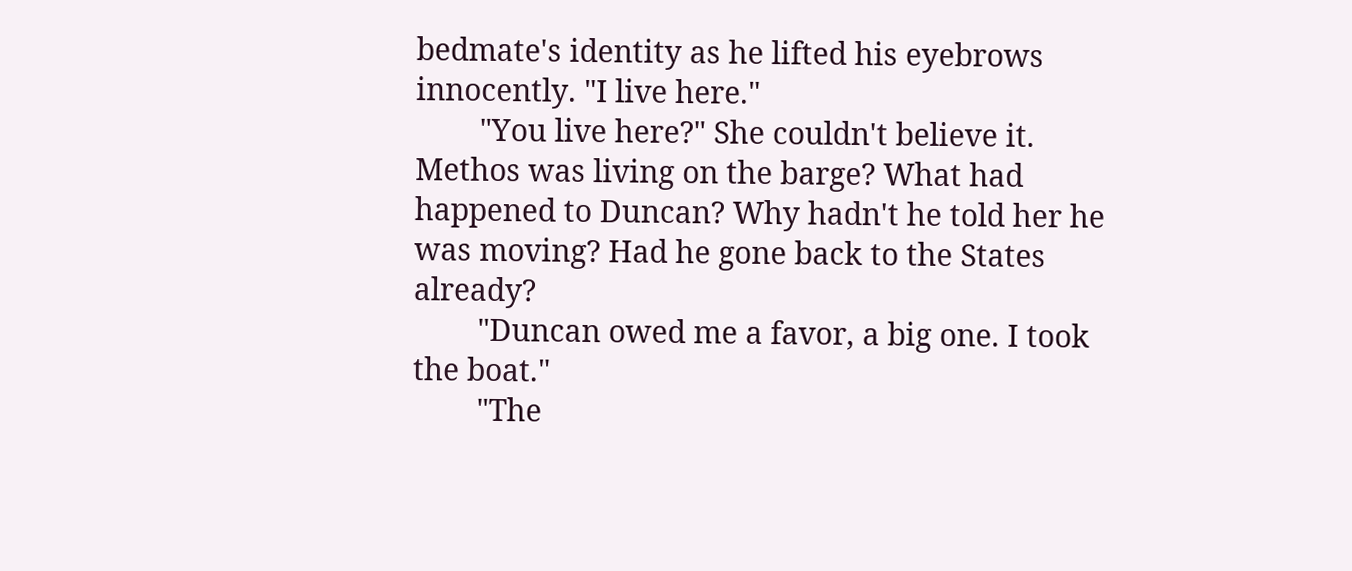bedmate's identity as he lifted his eyebrows innocently. "I live here."
        "You live here?" She couldn't believe it. Methos was living on the barge? What had happened to Duncan? Why hadn't he told her he was moving? Had he gone back to the States already?
        "Duncan owed me a favor, a big one. I took the boat."
        "The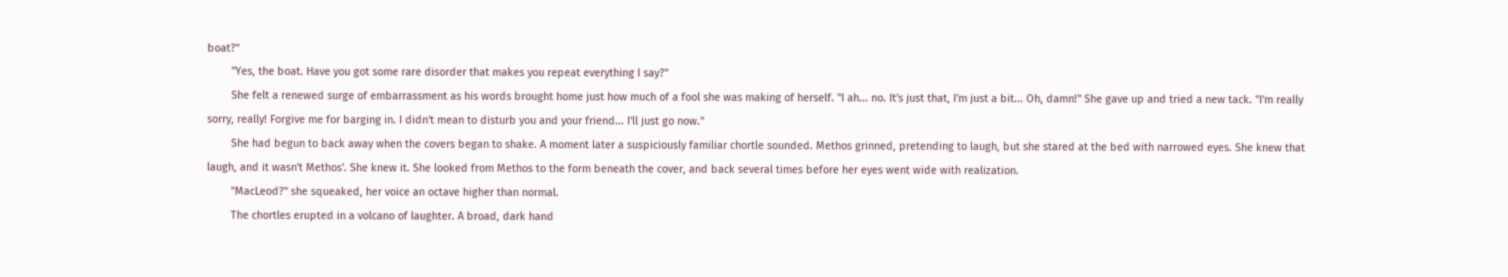boat?"
        "Yes, the boat. Have you got some rare disorder that makes you repeat everything I say?"
        She felt a renewed surge of embarrassment as his words brought home just how much of a fool she was making of herself. "I ah... no. It's just that, I'm just a bit... Oh, damn!" She gave up and tried a new tack. "I'm really sorry, really! Forgive me for barging in. I didn't mean to disturb you and your friend... I'll just go now."
        She had begun to back away when the covers began to shake. A moment later a suspiciously familiar chortle sounded. Methos grinned, pretending to laugh, but she stared at the bed with narrowed eyes. She knew that laugh, and it wasn't Methos'. She knew it. She looked from Methos to the form beneath the cover, and back several times before her eyes went wide with realization.
        "MacLeod?" she squeaked, her voice an octave higher than normal.
        The chortles erupted in a volcano of laughter. A broad, dark hand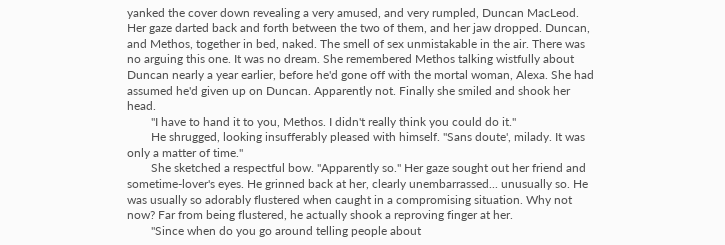yanked the cover down revealing a very amused, and very rumpled, Duncan MacLeod. Her gaze darted back and forth between the two of them, and her jaw dropped. Duncan, and Methos, together in bed, naked. The smell of sex unmistakable in the air. There was no arguing this one. It was no dream. She remembered Methos talking wistfully about Duncan nearly a year earlier, before he'd gone off with the mortal woman, Alexa. She had assumed he'd given up on Duncan. Apparently not. Finally she smiled and shook her head.
        "I have to hand it to you, Methos. I didn't really think you could do it."
        He shrugged, looking insufferably pleased with himself. "Sans doute', milady. It was only a matter of time."
        She sketched a respectful bow. "Apparently so." Her gaze sought out her friend and sometime-lover's eyes. He grinned back at her, clearly unembarrassed... unusually so. He was usually so adorably flustered when caught in a compromising situation. Why not now? Far from being flustered, he actually shook a reproving finger at her.
        "Since when do you go around telling people about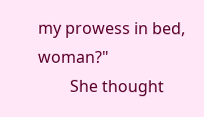my prowess in bed, woman?"
        She thought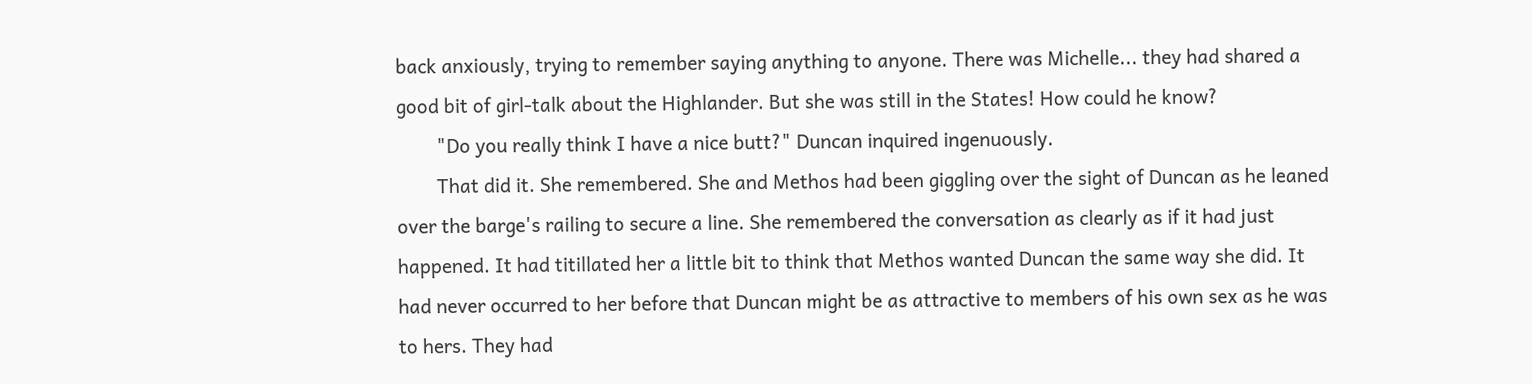back anxiously, trying to remember saying anything to anyone. There was Michelle... they had shared a good bit of girl-talk about the Highlander. But she was still in the States! How could he know?
        "Do you really think I have a nice butt?" Duncan inquired ingenuously.
        That did it. She remembered. She and Methos had been giggling over the sight of Duncan as he leaned over the barge's railing to secure a line. She remembered the conversation as clearly as if it had just happened. It had titillated her a little bit to think that Methos wanted Duncan the same way she did. It had never occurred to her before that Duncan might be as attractive to members of his own sex as he was to hers. They had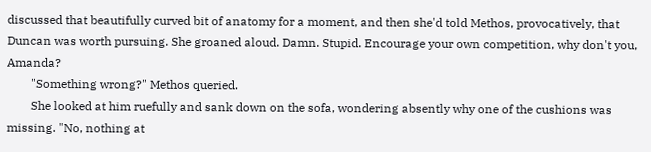discussed that beautifully curved bit of anatomy for a moment, and then she'd told Methos, provocatively, that Duncan was worth pursuing. She groaned aloud. Damn. Stupid. Encourage your own competition, why don't you, Amanda?
        "Something wrong?" Methos queried.
        She looked at him ruefully and sank down on the sofa, wondering absently why one of the cushions was missing. "No, nothing at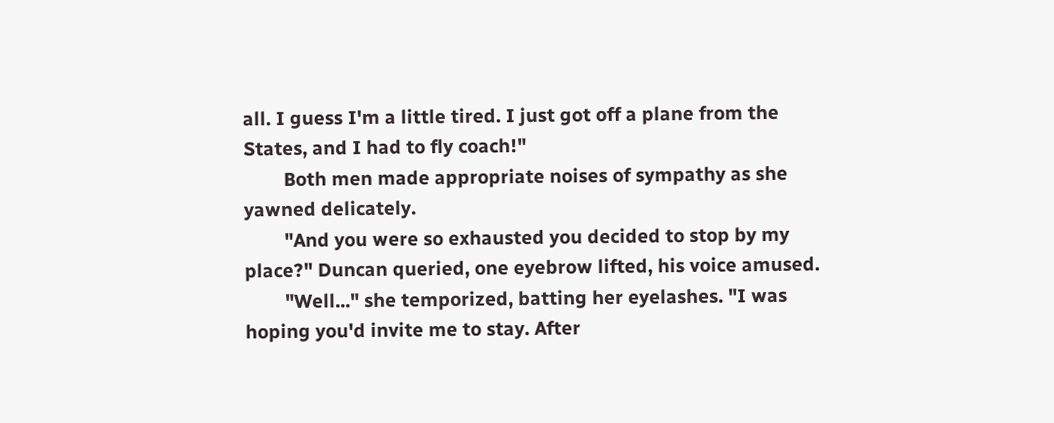all. I guess I'm a little tired. I just got off a plane from the States, and I had to fly coach!"
        Both men made appropriate noises of sympathy as she yawned delicately.
        "And you were so exhausted you decided to stop by my place?" Duncan queried, one eyebrow lifted, his voice amused.
        "Well..." she temporized, batting her eyelashes. "I was hoping you'd invite me to stay. After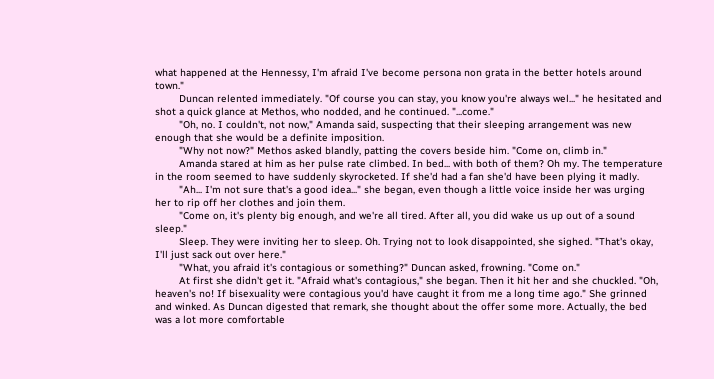what happened at the Hennessy, I'm afraid I've become persona non grata in the better hotels around town."
        Duncan relented immediately. "Of course you can stay, you know you're always wel..." he hesitated and shot a quick glance at Methos, who nodded, and he continued. "...come."
        "Oh, no. I couldn't, not now," Amanda said, suspecting that their sleeping arrangement was new enough that she would be a definite imposition.
        "Why not now?" Methos asked blandly, patting the covers beside him. "Come on, climb in."
        Amanda stared at him as her pulse rate climbed. In bed... with both of them? Oh my. The temperature in the room seemed to have suddenly skyrocketed. If she'd had a fan she'd have been plying it madly.
        "Ah... I'm not sure that's a good idea..." she began, even though a little voice inside her was urging her to rip off her clothes and join them.
        "Come on, it's plenty big enough, and we're all tired. After all, you did wake us up out of a sound sleep."
        Sleep. They were inviting her to sleep. Oh. Trying not to look disappointed, she sighed. "That's okay, I'll just sack out over here."
        "What, you afraid it's contagious or something?" Duncan asked, frowning. "Come on."
        At first she didn't get it. "Afraid what's contagious," she began. Then it hit her and she chuckled. "Oh, heaven's no! If bisexuality were contagious you'd have caught it from me a long time ago." She grinned and winked. As Duncan digested that remark, she thought about the offer some more. Actually, the bed was a lot more comfortable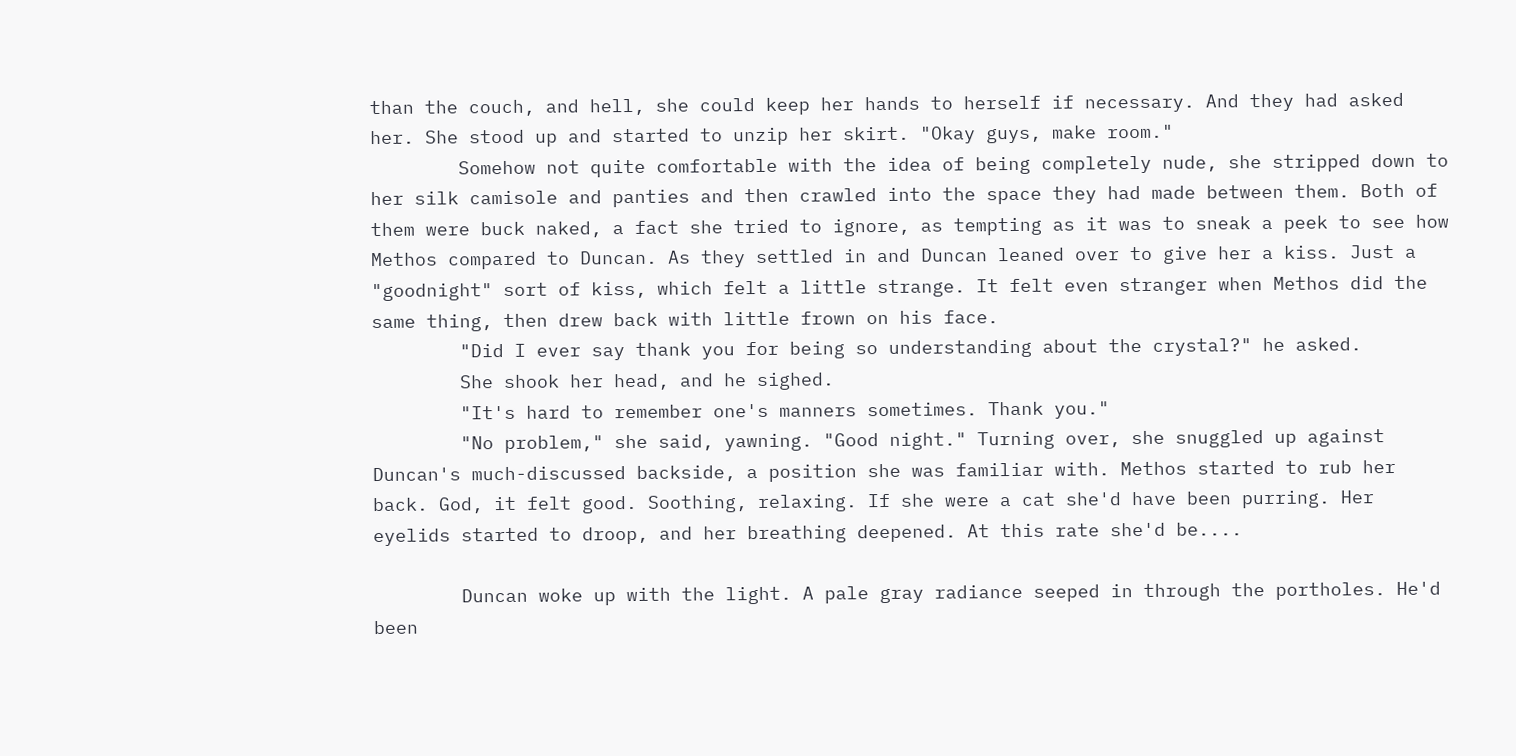than the couch, and hell, she could keep her hands to herself if necessary. And they had asked her. She stood up and started to unzip her skirt. "Okay guys, make room."
        Somehow not quite comfortable with the idea of being completely nude, she stripped down to her silk camisole and panties and then crawled into the space they had made between them. Both of them were buck naked, a fact she tried to ignore, as tempting as it was to sneak a peek to see how Methos compared to Duncan. As they settled in and Duncan leaned over to give her a kiss. Just a "goodnight" sort of kiss, which felt a little strange. It felt even stranger when Methos did the same thing, then drew back with little frown on his face.
        "Did I ever say thank you for being so understanding about the crystal?" he asked.
        She shook her head, and he sighed.
        "It's hard to remember one's manners sometimes. Thank you."
        "No problem," she said, yawning. "Good night." Turning over, she snuggled up against Duncan's much-discussed backside, a position she was familiar with. Methos started to rub her back. God, it felt good. Soothing, relaxing. If she were a cat she'd have been purring. Her eyelids started to droop, and her breathing deepened. At this rate she'd be....

        Duncan woke up with the light. A pale gray radiance seeped in through the portholes. He'd been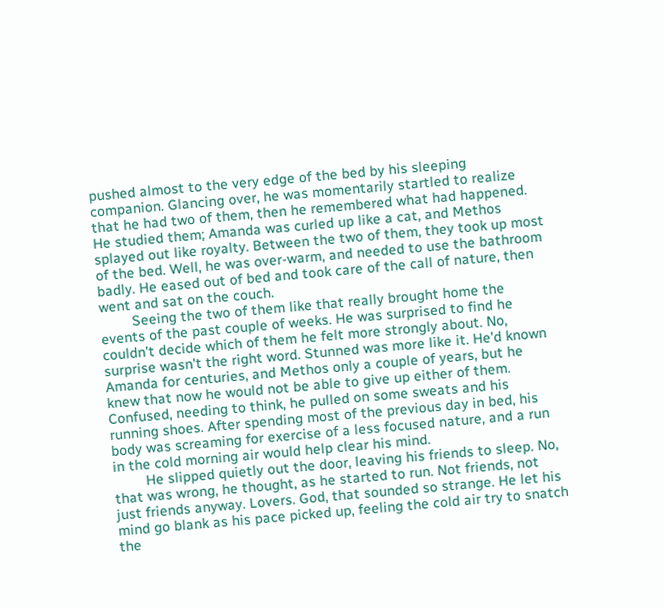pushed almost to the very edge of the bed by his sleeping companion. Glancing over, he was momentarily startled to realize that he had two of them, then he remembered what had happened. He studied them; Amanda was curled up like a cat, and Methos splayed out like royalty. Between the two of them, they took up most of the bed. Well, he was over-warm, and needed to use the bathroom badly. He eased out of bed and took care of the call of nature, then went and sat on the couch.
        Seeing the two of them like that really brought home the events of the past couple of weeks. He was surprised to find he couldn't decide which of them he felt more strongly about. No, surprise wasn't the right word. Stunned was more like it. He'd known Amanda for centuries, and Methos only a couple of years, but he knew that now he would not be able to give up either of them. Confused, needing to think, he pulled on some sweats and his running shoes. After spending most of the previous day in bed, his body was screaming for exercise of a less focused nature, and a run in the cold morning air would help clear his mind.
        He slipped quietly out the door, leaving his friends to sleep. No, that was wrong, he thought, as he started to run. Not friends, not just friends anyway. Lovers. God, that sounded so strange. He let his mind go blank as his pace picked up, feeling the cold air try to snatch the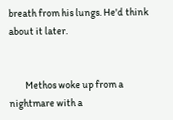breath from his lungs. He'd think about it later.


        Methos woke up from a nightmare with a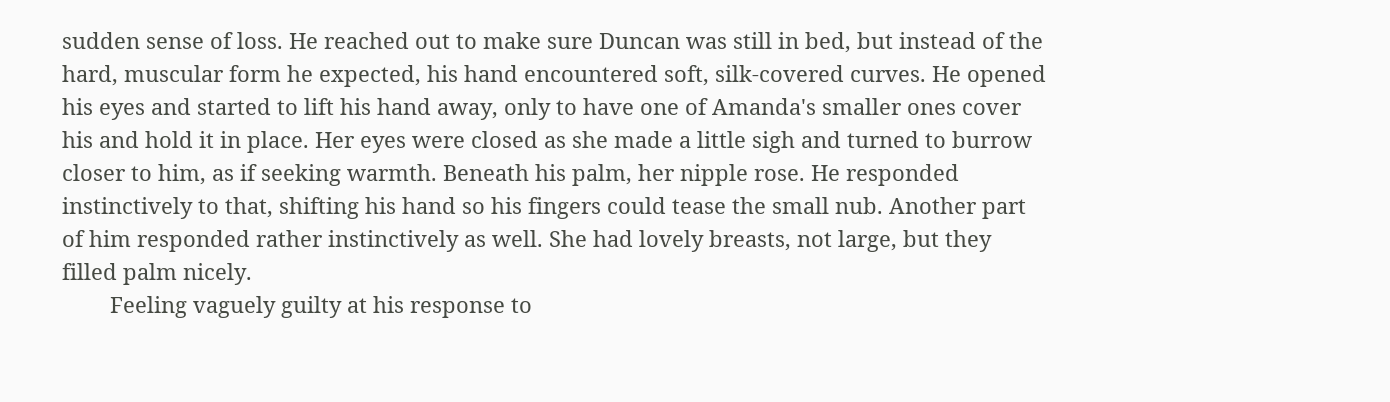sudden sense of loss. He reached out to make sure Duncan was still in bed, but instead of the hard, muscular form he expected, his hand encountered soft, silk-covered curves. He opened his eyes and started to lift his hand away, only to have one of Amanda's smaller ones cover his and hold it in place. Her eyes were closed as she made a little sigh and turned to burrow closer to him, as if seeking warmth. Beneath his palm, her nipple rose. He responded instinctively to that, shifting his hand so his fingers could tease the small nub. Another part of him responded rather instinctively as well. She had lovely breasts, not large, but they filled palm nicely.
        Feeling vaguely guilty at his response to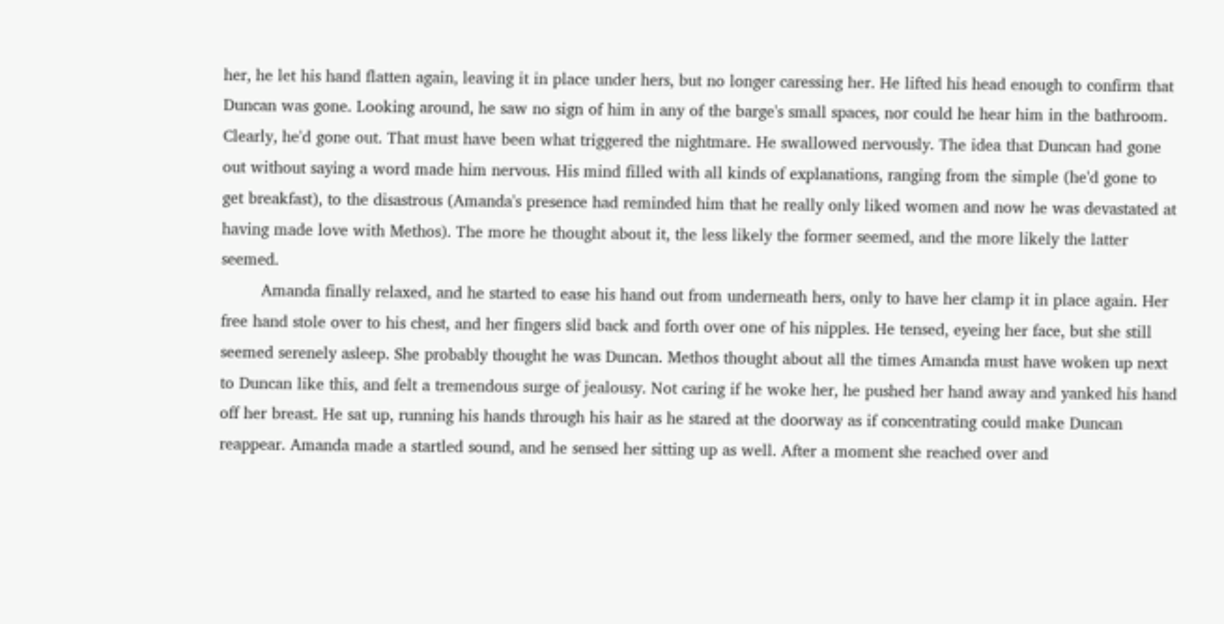her, he let his hand flatten again, leaving it in place under hers, but no longer caressing her. He lifted his head enough to confirm that Duncan was gone. Looking around, he saw no sign of him in any of the barge's small spaces, nor could he hear him in the bathroom. Clearly, he'd gone out. That must have been what triggered the nightmare. He swallowed nervously. The idea that Duncan had gone out without saying a word made him nervous. His mind filled with all kinds of explanations, ranging from the simple (he'd gone to get breakfast), to the disastrous (Amanda's presence had reminded him that he really only liked women and now he was devastated at having made love with Methos). The more he thought about it, the less likely the former seemed, and the more likely the latter seemed.
        Amanda finally relaxed, and he started to ease his hand out from underneath hers, only to have her clamp it in place again. Her free hand stole over to his chest, and her fingers slid back and forth over one of his nipples. He tensed, eyeing her face, but she still seemed serenely asleep. She probably thought he was Duncan. Methos thought about all the times Amanda must have woken up next to Duncan like this, and felt a tremendous surge of jealousy. Not caring if he woke her, he pushed her hand away and yanked his hand off her breast. He sat up, running his hands through his hair as he stared at the doorway as if concentrating could make Duncan reappear. Amanda made a startled sound, and he sensed her sitting up as well. After a moment she reached over and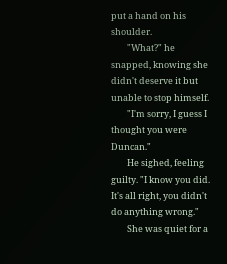put a hand on his shoulder.
        "What?" he snapped, knowing she didn't deserve it but unable to stop himself.
        "I'm sorry, I guess I thought you were Duncan."
        He sighed, feeling guilty. "I know you did. It's all right, you didn't do anything wrong."
        She was quiet for a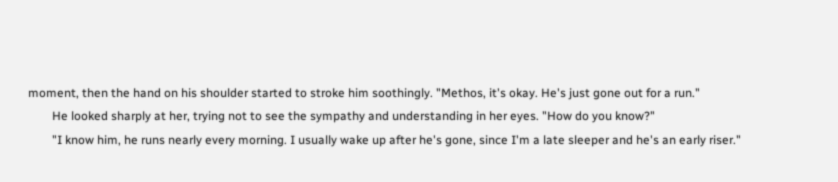moment, then the hand on his shoulder started to stroke him soothingly. "Methos, it's okay. He's just gone out for a run."
        He looked sharply at her, trying not to see the sympathy and understanding in her eyes. "How do you know?"
        "I know him, he runs nearly every morning. I usually wake up after he's gone, since I'm a late sleeper and he's an early riser."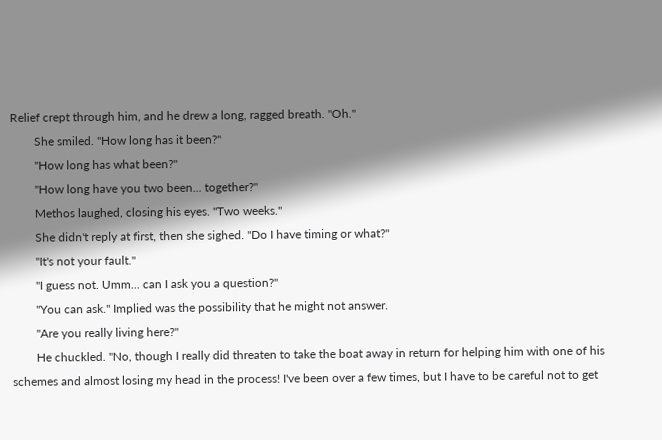Relief crept through him, and he drew a long, ragged breath. "Oh."
        She smiled. "How long has it been?"
        "How long has what been?"
        "How long have you two been... together?"
        Methos laughed, closing his eyes. "Two weeks."
        She didn't reply at first, then she sighed. "Do I have timing or what?"
        "It's not your fault."
        "I guess not. Umm... can I ask you a question?"
        "You can ask." Implied was the possibility that he might not answer.
        "Are you really living here?"
        He chuckled. "No, though I really did threaten to take the boat away in return for helping him with one of his schemes and almost losing my head in the process! I've been over a few times, but I have to be careful not to get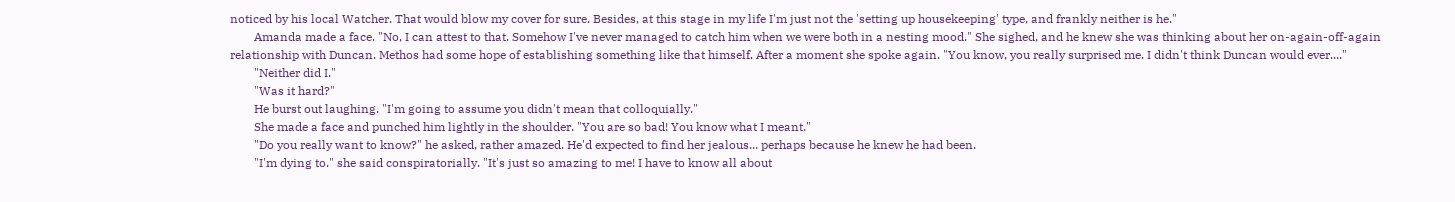noticed by his local Watcher. That would blow my cover for sure. Besides, at this stage in my life I'm just not the 'setting up housekeeping' type, and frankly neither is he."
        Amanda made a face. "No, I can attest to that. Somehow I've never managed to catch him when we were both in a nesting mood." She sighed, and he knew she was thinking about her on-again-off-again relationship with Duncan. Methos had some hope of establishing something like that himself. After a moment she spoke again. "You know, you really surprised me. I didn't think Duncan would ever...."
        "Neither did I."
        "Was it hard?"
        He burst out laughing. "I'm going to assume you didn't mean that colloquially."
        She made a face and punched him lightly in the shoulder. "You are so bad! You know what I meant."
        "Do you really want to know?" he asked, rather amazed. He'd expected to find her jealous... perhaps because he knew he had been.
        "I'm dying to." she said conspiratorially. "It's just so amazing to me! I have to know all about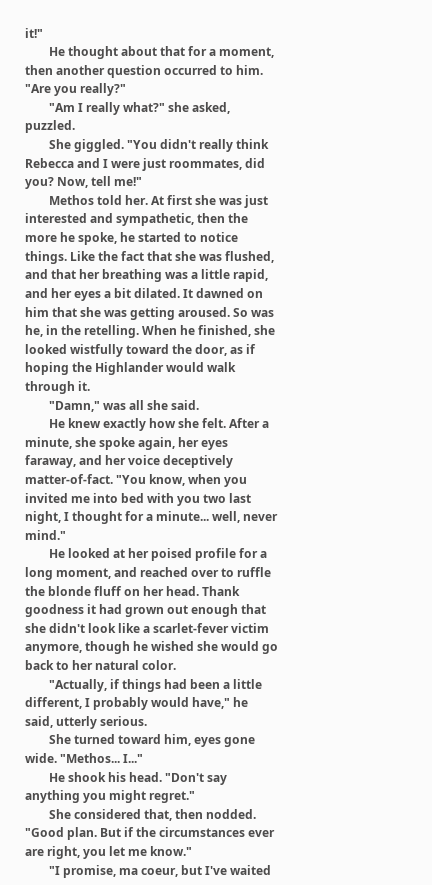it!"
        He thought about that for a moment, then another question occurred to him. "Are you really?"
        "Am I really what?" she asked, puzzled.
        She giggled. "You didn't really think Rebecca and I were just roommates, did you? Now, tell me!"
        Methos told her. At first she was just interested and sympathetic, then the more he spoke, he started to notice things. Like the fact that she was flushed, and that her breathing was a little rapid, and her eyes a bit dilated. It dawned on him that she was getting aroused. So was he, in the retelling. When he finished, she looked wistfully toward the door, as if hoping the Highlander would walk through it.
        "Damn," was all she said.
        He knew exactly how she felt. After a minute, she spoke again, her eyes faraway, and her voice deceptively matter-of-fact. "You know, when you invited me into bed with you two last night, I thought for a minute... well, never mind."
        He looked at her poised profile for a long moment, and reached over to ruffle the blonde fluff on her head. Thank goodness it had grown out enough that she didn't look like a scarlet-fever victim anymore, though he wished she would go back to her natural color.
        "Actually, if things had been a little different, I probably would have," he said, utterly serious.
        She turned toward him, eyes gone wide. "Methos... I..."
        He shook his head. "Don't say anything you might regret."
        She considered that, then nodded. "Good plan. But if the circumstances ever are right, you let me know."
        "I promise, ma coeur, but I've waited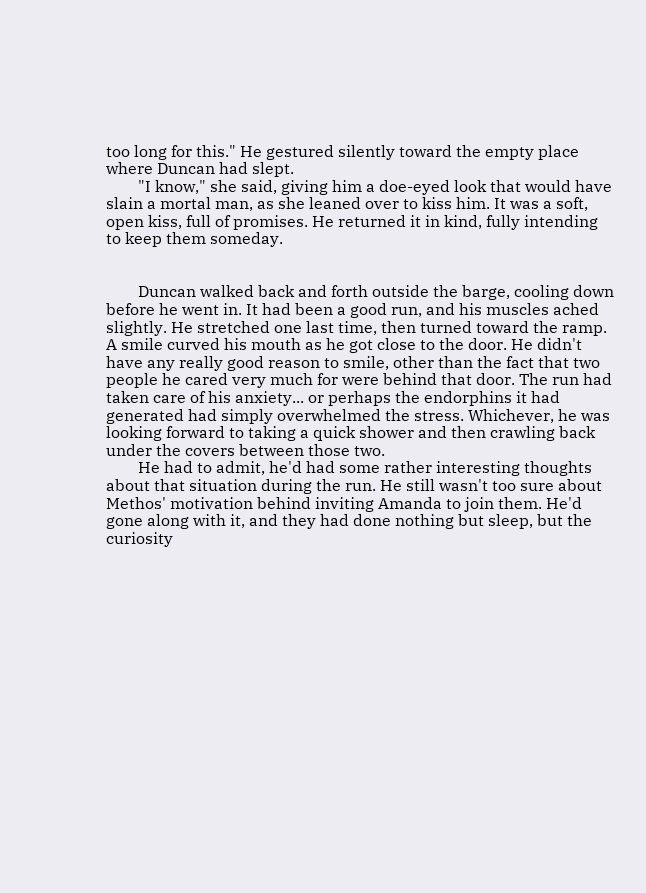too long for this." He gestured silently toward the empty place where Duncan had slept.
        "I know," she said, giving him a doe-eyed look that would have slain a mortal man, as she leaned over to kiss him. It was a soft, open kiss, full of promises. He returned it in kind, fully intending to keep them someday.


        Duncan walked back and forth outside the barge, cooling down before he went in. It had been a good run, and his muscles ached slightly. He stretched one last time, then turned toward the ramp. A smile curved his mouth as he got close to the door. He didn't have any really good reason to smile, other than the fact that two people he cared very much for were behind that door. The run had taken care of his anxiety... or perhaps the endorphins it had generated had simply overwhelmed the stress. Whichever, he was looking forward to taking a quick shower and then crawling back under the covers between those two.
        He had to admit, he'd had some rather interesting thoughts about that situation during the run. He still wasn't too sure about Methos' motivation behind inviting Amanda to join them. He'd gone along with it, and they had done nothing but sleep, but the curiosity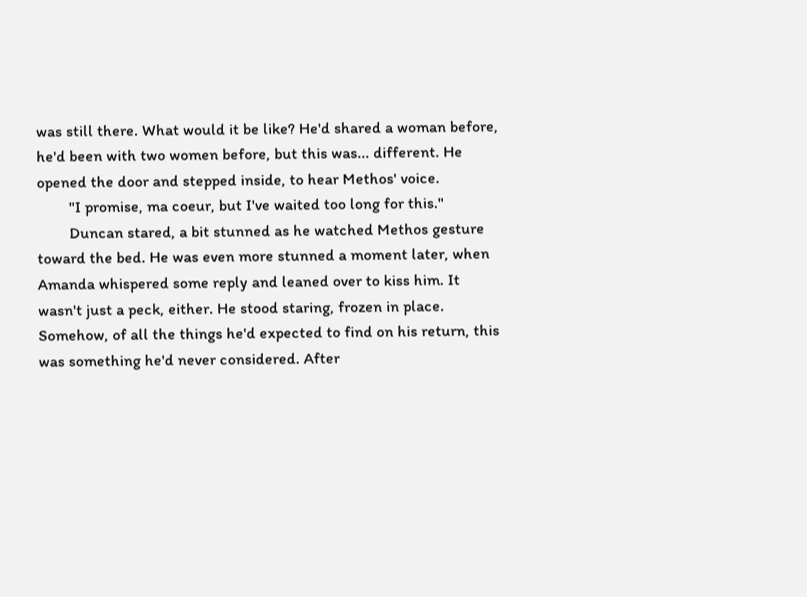was still there. What would it be like? He'd shared a woman before, he'd been with two women before, but this was... different. He opened the door and stepped inside, to hear Methos' voice.
        "I promise, ma coeur, but I've waited too long for this."
        Duncan stared, a bit stunned as he watched Methos gesture toward the bed. He was even more stunned a moment later, when Amanda whispered some reply and leaned over to kiss him. It wasn't just a peck, either. He stood staring, frozen in place. Somehow, of all the things he'd expected to find on his return, this was something he'd never considered. After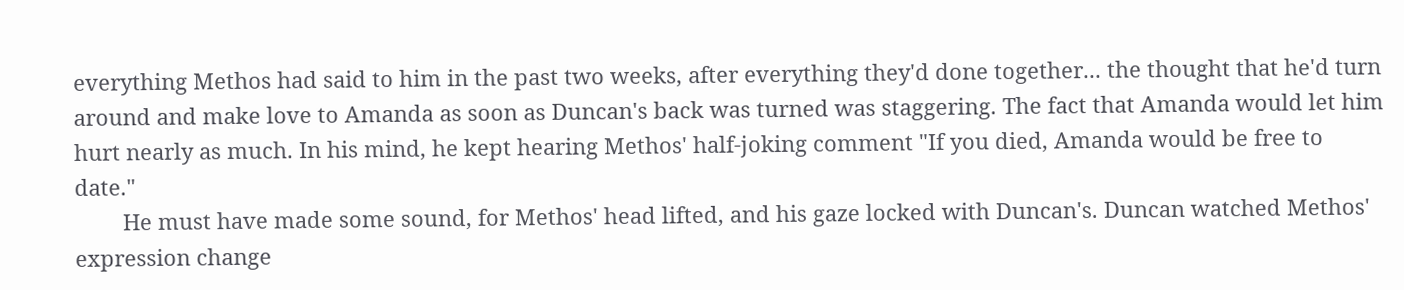everything Methos had said to him in the past two weeks, after everything they'd done together... the thought that he'd turn around and make love to Amanda as soon as Duncan's back was turned was staggering. The fact that Amanda would let him hurt nearly as much. In his mind, he kept hearing Methos' half-joking comment "If you died, Amanda would be free to date."
        He must have made some sound, for Methos' head lifted, and his gaze locked with Duncan's. Duncan watched Methos' expression change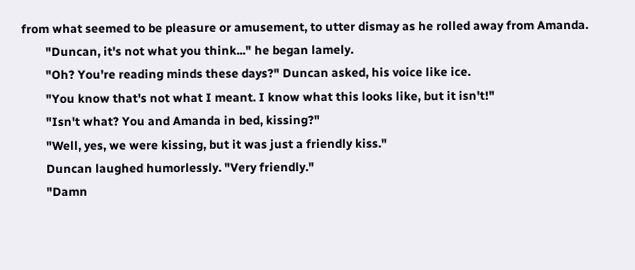from what seemed to be pleasure or amusement, to utter dismay as he rolled away from Amanda.
        "Duncan, it's not what you think..." he began lamely.
        "Oh? You're reading minds these days?" Duncan asked, his voice like ice.
        "You know that's not what I meant. I know what this looks like, but it isn't!"
        "Isn't what? You and Amanda in bed, kissing?"
        "Well, yes, we were kissing, but it was just a friendly kiss."
        Duncan laughed humorlessly. "Very friendly."
        "Damn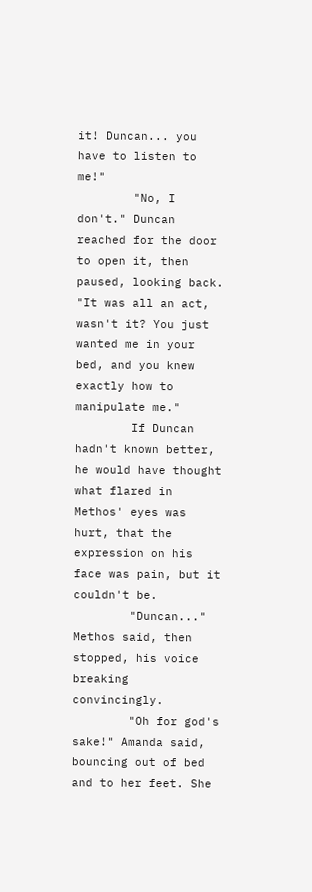it! Duncan... you have to listen to me!"
        "No, I don't." Duncan reached for the door to open it, then paused, looking back. "It was all an act, wasn't it? You just wanted me in your bed, and you knew exactly how to manipulate me."
        If Duncan hadn't known better, he would have thought what flared in Methos' eyes was hurt, that the expression on his face was pain, but it couldn't be.
        "Duncan..." Methos said, then stopped, his voice breaking convincingly.
        "Oh for god's sake!" Amanda said, bouncing out of bed and to her feet. She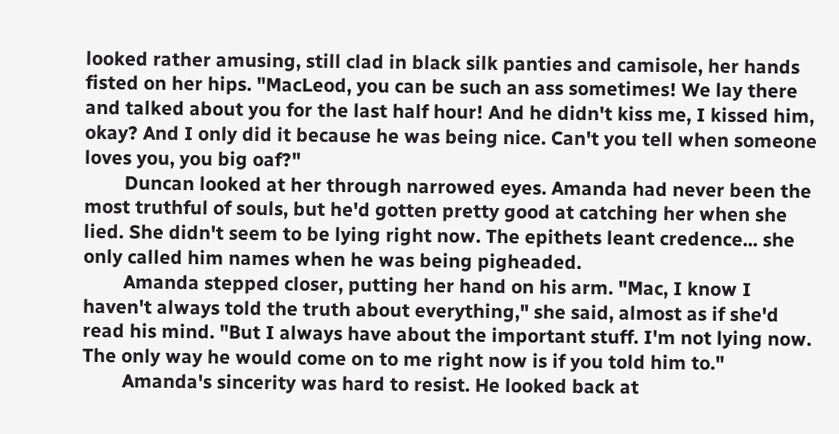looked rather amusing, still clad in black silk panties and camisole, her hands fisted on her hips. "MacLeod, you can be such an ass sometimes! We lay there and talked about you for the last half hour! And he didn't kiss me, I kissed him, okay? And I only did it because he was being nice. Can't you tell when someone loves you, you big oaf?"
        Duncan looked at her through narrowed eyes. Amanda had never been the most truthful of souls, but he'd gotten pretty good at catching her when she lied. She didn't seem to be lying right now. The epithets leant credence... she only called him names when he was being pigheaded.
        Amanda stepped closer, putting her hand on his arm. "Mac, I know I haven't always told the truth about everything," she said, almost as if she'd read his mind. "But I always have about the important stuff. I'm not lying now. The only way he would come on to me right now is if you told him to."
        Amanda's sincerity was hard to resist. He looked back at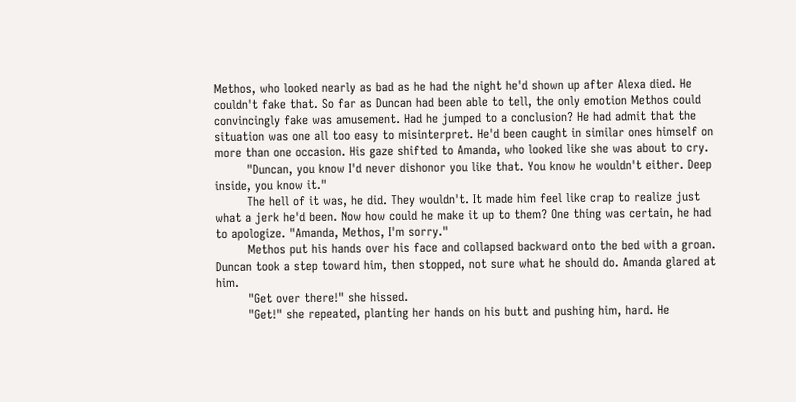Methos, who looked nearly as bad as he had the night he'd shown up after Alexa died. He couldn't fake that. So far as Duncan had been able to tell, the only emotion Methos could convincingly fake was amusement. Had he jumped to a conclusion? He had admit that the situation was one all too easy to misinterpret. He'd been caught in similar ones himself on more than one occasion. His gaze shifted to Amanda, who looked like she was about to cry.
        "Duncan, you know I'd never dishonor you like that. You know he wouldn't either. Deep inside, you know it."
        The hell of it was, he did. They wouldn't. It made him feel like crap to realize just what a jerk he'd been. Now how could he make it up to them? One thing was certain, he had to apologize. "Amanda, Methos, I'm sorry."
        Methos put his hands over his face and collapsed backward onto the bed with a groan. Duncan took a step toward him, then stopped, not sure what he should do. Amanda glared at him.
        "Get over there!" she hissed.
        "Get!" she repeated, planting her hands on his butt and pushing him, hard. He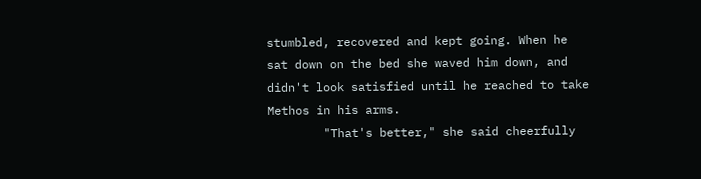stumbled, recovered and kept going. When he sat down on the bed she waved him down, and didn't look satisfied until he reached to take Methos in his arms.
        "That's better," she said cheerfully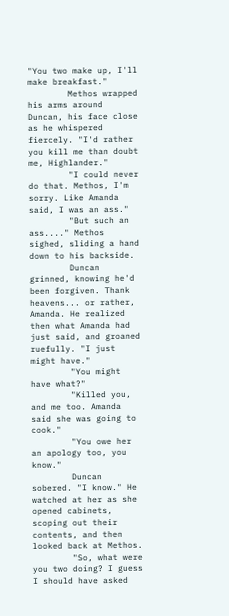"You two make up, I'll make breakfast."
        Methos wrapped his arms around Duncan, his face close as he whispered fiercely. "I'd rather you kill me than doubt me, Highlander."
        "I could never do that. Methos, I'm sorry. Like Amanda said, I was an ass."
        "But such an ass...." Methos sighed, sliding a hand down to his backside.
        Duncan grinned, knowing he'd been forgiven. Thank heavens... or rather, Amanda. He realized then what Amanda had just said, and groaned ruefully. "I just might have."
        "You might have what?"
        "Killed you, and me too. Amanda said she was going to cook."
        "You owe her an apology too, you know."
        Duncan sobered. "I know." He watched at her as she opened cabinets, scoping out their contents, and then looked back at Methos.
        "So, what were you two doing? I guess I should have asked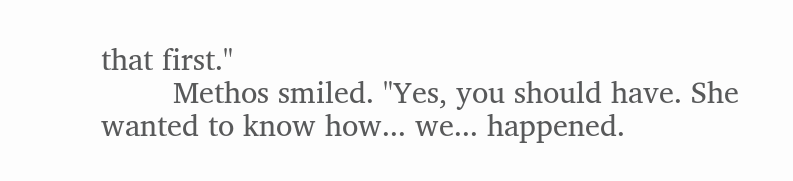that first."
        Methos smiled. "Yes, you should have. She wanted to know how... we... happened.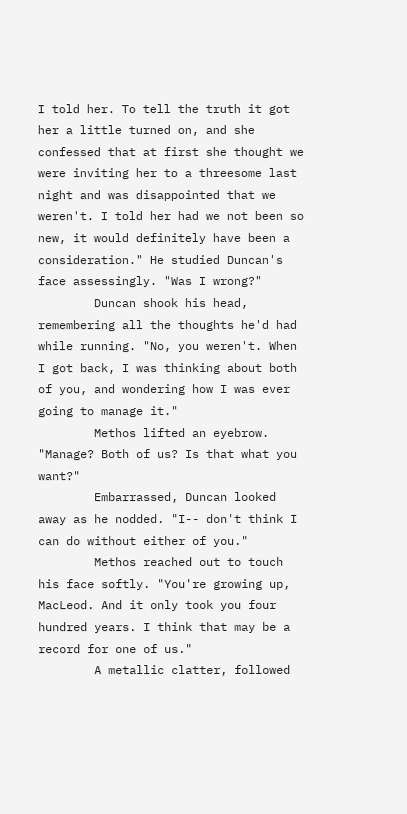I told her. To tell the truth it got her a little turned on, and she confessed that at first she thought we were inviting her to a threesome last night and was disappointed that we weren't. I told her had we not been so new, it would definitely have been a consideration." He studied Duncan's face assessingly. "Was I wrong?"
        Duncan shook his head, remembering all the thoughts he'd had while running. "No, you weren't. When I got back, I was thinking about both of you, and wondering how I was ever going to manage it."
        Methos lifted an eyebrow. "Manage? Both of us? Is that what you want?"
        Embarrassed, Duncan looked away as he nodded. "I-- don't think I can do without either of you."
        Methos reached out to touch his face softly. "You're growing up, MacLeod. And it only took you four hundred years. I think that may be a record for one of us."
        A metallic clatter, followed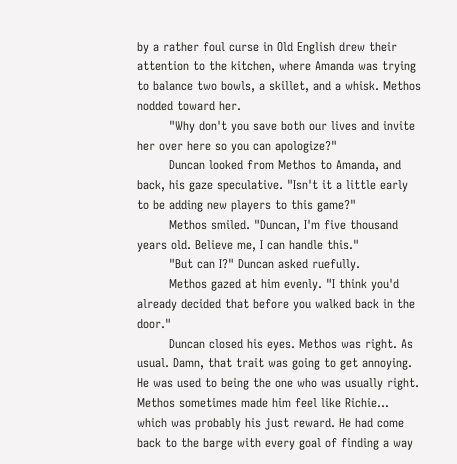by a rather foul curse in Old English drew their attention to the kitchen, where Amanda was trying to balance two bowls, a skillet, and a whisk. Methos nodded toward her.
        "Why don't you save both our lives and invite her over here so you can apologize?"
        Duncan looked from Methos to Amanda, and back, his gaze speculative. "Isn't it a little early to be adding new players to this game?"
        Methos smiled. "Duncan, I'm five thousand years old. Believe me, I can handle this."
        "But can I?" Duncan asked ruefully.
        Methos gazed at him evenly. "I think you'd already decided that before you walked back in the door."
        Duncan closed his eyes. Methos was right. As usual. Damn, that trait was going to get annoying. He was used to being the one who was usually right. Methos sometimes made him feel like Richie... which was probably his just reward. He had come back to the barge with every goal of finding a way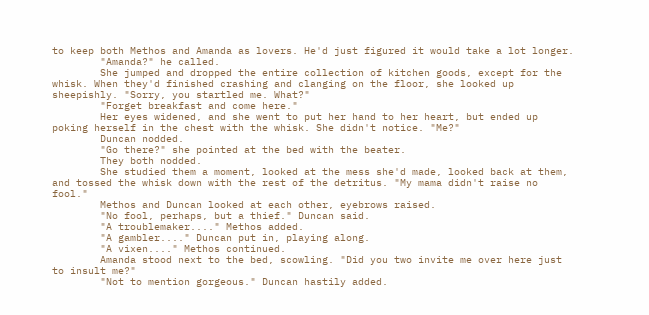to keep both Methos and Amanda as lovers. He'd just figured it would take a lot longer.
        "Amanda?" he called.
        She jumped and dropped the entire collection of kitchen goods, except for the whisk. When they'd finished crashing and clanging on the floor, she looked up sheepishly. "Sorry, you startled me. What?"
        "Forget breakfast and come here."
        Her eyes widened, and she went to put her hand to her heart, but ended up poking herself in the chest with the whisk. She didn't notice. "Me?"
        Duncan nodded.
        "Go there?" she pointed at the bed with the beater.
        They both nodded.
        She studied them a moment, looked at the mess she'd made, looked back at them, and tossed the whisk down with the rest of the detritus. "My mama didn't raise no fool."
        Methos and Duncan looked at each other, eyebrows raised.
        "No fool, perhaps, but a thief." Duncan said.
        "A troublemaker...." Methos added.
        "A gambler...." Duncan put in, playing along.
        "A vixen...." Methos continued.
        Amanda stood next to the bed, scowling. "Did you two invite me over here just to insult me?"
        "Not to mention gorgeous." Duncan hastily added.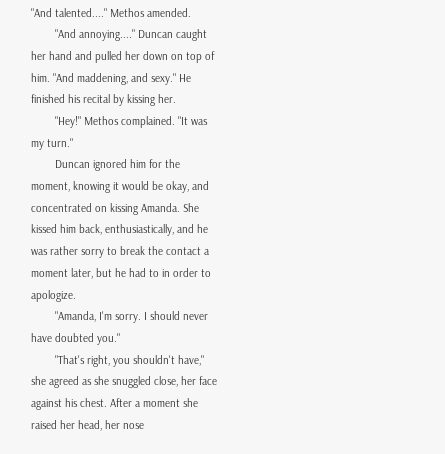"And talented...." Methos amended.
        "And annoying...." Duncan caught her hand and pulled her down on top of him. "And maddening, and sexy." He finished his recital by kissing her.
        "Hey!" Methos complained. "It was my turn."
        Duncan ignored him for the moment, knowing it would be okay, and concentrated on kissing Amanda. She kissed him back, enthusiastically, and he was rather sorry to break the contact a moment later, but he had to in order to apologize.
        "Amanda, I'm sorry. I should never have doubted you."
        "That's right, you shouldn't have," she agreed as she snuggled close, her face against his chest. After a moment she raised her head, her nose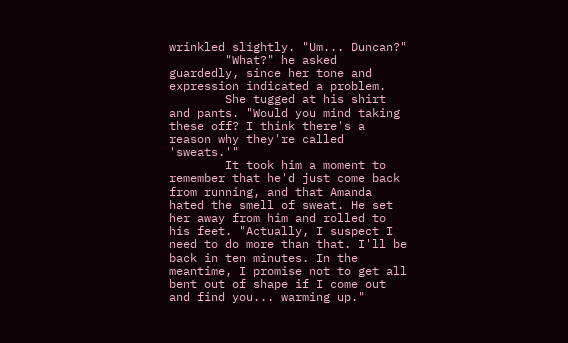wrinkled slightly. "Um... Duncan?"
        "What?" he asked guardedly, since her tone and expression indicated a problem.
        She tugged at his shirt and pants. "Would you mind taking these off? I think there's a reason why they're called 'sweats.'"
        It took him a moment to remember that he'd just come back from running, and that Amanda hated the smell of sweat. He set her away from him and rolled to his feet. "Actually, I suspect I need to do more than that. I'll be back in ten minutes. In the meantime, I promise not to get all bent out of shape if I come out and find you... warming up."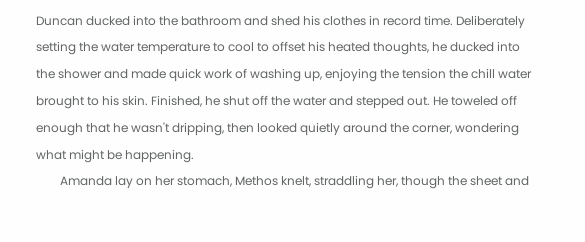Duncan ducked into the bathroom and shed his clothes in record time. Deliberately setting the water temperature to cool to offset his heated thoughts, he ducked into the shower and made quick work of washing up, enjoying the tension the chill water brought to his skin. Finished, he shut off the water and stepped out. He toweled off enough that he wasn't dripping, then looked quietly around the corner, wondering what might be happening.
        Amanda lay on her stomach, Methos knelt, straddling her, though the sheet and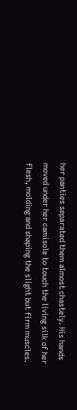her panties separated them almost chastely. His hands moved under her camisole to touch the living silk of her flesh, molding and shaping the slight but firm muscles.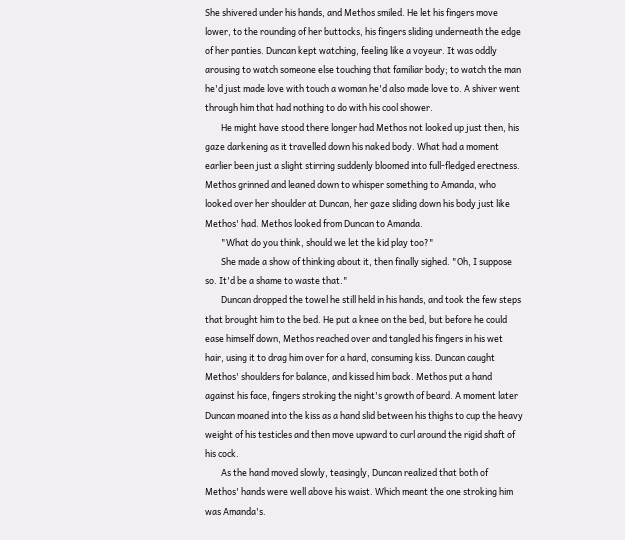She shivered under his hands, and Methos smiled. He let his fingers move lower, to the rounding of her buttocks, his fingers sliding underneath the edge of her panties. Duncan kept watching, feeling like a voyeur. It was oddly arousing to watch someone else touching that familiar body; to watch the man he'd just made love with touch a woman he'd also made love to. A shiver went through him that had nothing to do with his cool shower.
        He might have stood there longer had Methos not looked up just then, his gaze darkening as it travelled down his naked body. What had a moment earlier been just a slight stirring suddenly bloomed into full-fledged erectness. Methos grinned and leaned down to whisper something to Amanda, who looked over her shoulder at Duncan, her gaze sliding down his body just like Methos' had. Methos looked from Duncan to Amanda.
        "What do you think, should we let the kid play too?"
        She made a show of thinking about it, then finally sighed. "Oh, I suppose so. It'd be a shame to waste that."
        Duncan dropped the towel he still held in his hands, and took the few steps that brought him to the bed. He put a knee on the bed, but before he could ease himself down, Methos reached over and tangled his fingers in his wet hair, using it to drag him over for a hard, consuming kiss. Duncan caught Methos' shoulders for balance, and kissed him back. Methos put a hand against his face, fingers stroking the night's growth of beard. A moment later Duncan moaned into the kiss as a hand slid between his thighs to cup the heavy weight of his testicles and then move upward to curl around the rigid shaft of his cock.
        As the hand moved slowly, teasingly, Duncan realized that both of Methos' hands were well above his waist. Which meant the one stroking him was Amanda's.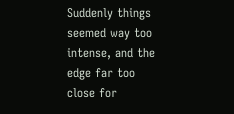Suddenly things seemed way too intense, and the edge far too close for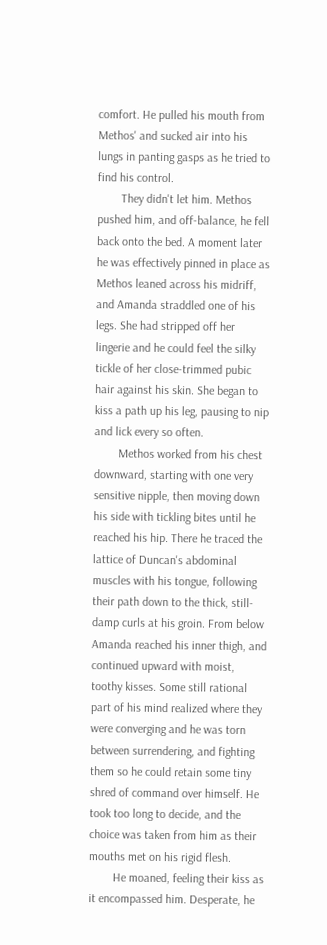comfort. He pulled his mouth from Methos' and sucked air into his lungs in panting gasps as he tried to find his control.
        They didn't let him. Methos pushed him, and off-balance, he fell back onto the bed. A moment later he was effectively pinned in place as Methos leaned across his midriff, and Amanda straddled one of his legs. She had stripped off her lingerie and he could feel the silky tickle of her close-trimmed pubic hair against his skin. She began to kiss a path up his leg, pausing to nip and lick every so often.
        Methos worked from his chest downward, starting with one very sensitive nipple, then moving down his side with tickling bites until he reached his hip. There he traced the lattice of Duncan's abdominal muscles with his tongue, following their path down to the thick, still-damp curls at his groin. From below Amanda reached his inner thigh, and continued upward with moist, toothy kisses. Some still rational part of his mind realized where they were converging and he was torn between surrendering, and fighting them so he could retain some tiny shred of command over himself. He took too long to decide, and the choice was taken from him as their mouths met on his rigid flesh.
        He moaned, feeling their kiss as it encompassed him. Desperate, he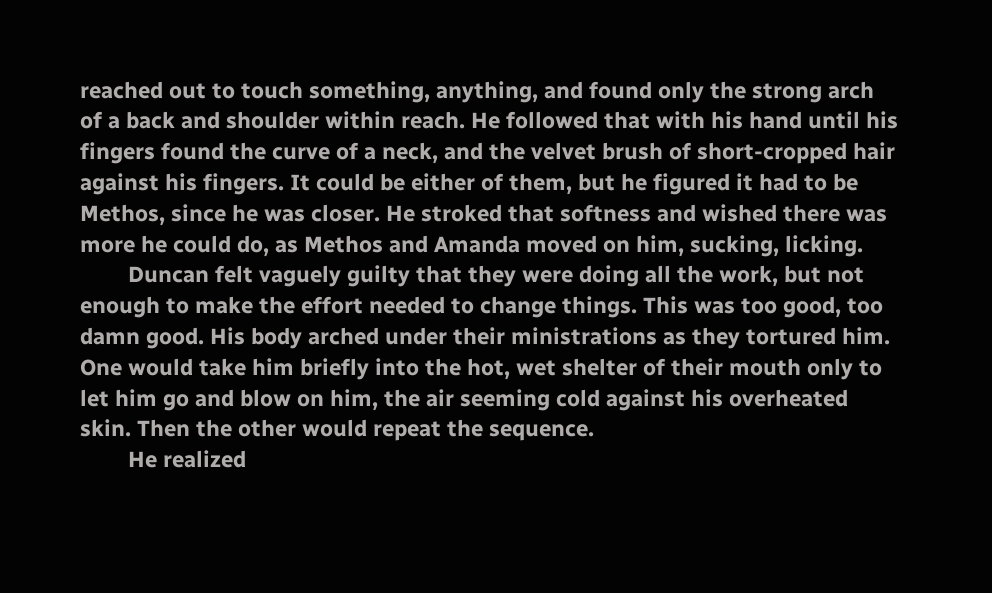reached out to touch something, anything, and found only the strong arch of a back and shoulder within reach. He followed that with his hand until his fingers found the curve of a neck, and the velvet brush of short-cropped hair against his fingers. It could be either of them, but he figured it had to be Methos, since he was closer. He stroked that softness and wished there was more he could do, as Methos and Amanda moved on him, sucking, licking.
        Duncan felt vaguely guilty that they were doing all the work, but not enough to make the effort needed to change things. This was too good, too damn good. His body arched under their ministrations as they tortured him. One would take him briefly into the hot, wet shelter of their mouth only to let him go and blow on him, the air seeming cold against his overheated skin. Then the other would repeat the sequence.
        He realized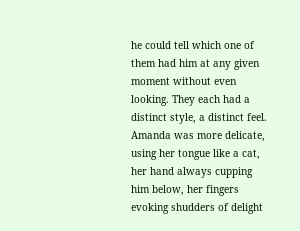he could tell which one of them had him at any given moment without even looking. They each had a distinct style, a distinct feel. Amanda was more delicate, using her tongue like a cat, her hand always cupping him below, her fingers evoking shudders of delight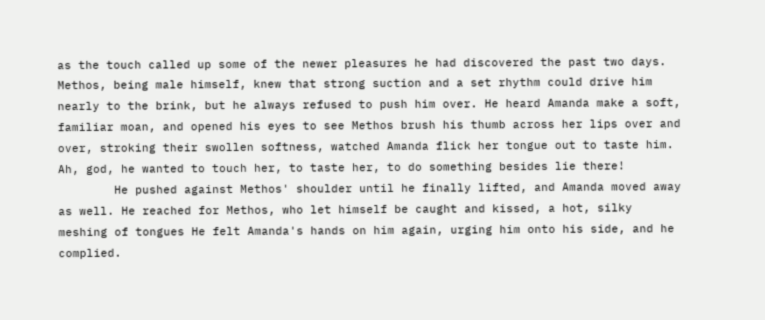as the touch called up some of the newer pleasures he had discovered the past two days. Methos, being male himself, knew that strong suction and a set rhythm could drive him nearly to the brink, but he always refused to push him over. He heard Amanda make a soft, familiar moan, and opened his eyes to see Methos brush his thumb across her lips over and over, stroking their swollen softness, watched Amanda flick her tongue out to taste him. Ah, god, he wanted to touch her, to taste her, to do something besides lie there!
        He pushed against Methos' shoulder until he finally lifted, and Amanda moved away as well. He reached for Methos, who let himself be caught and kissed, a hot, silky meshing of tongues He felt Amanda's hands on him again, urging him onto his side, and he complied.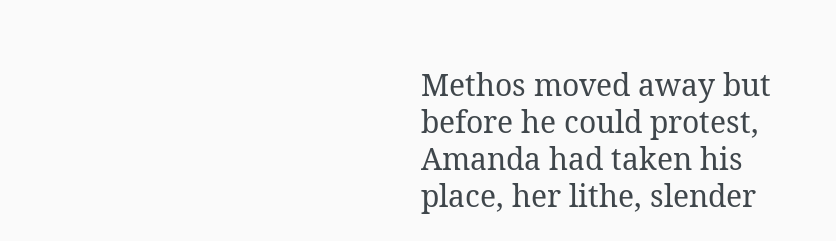Methos moved away but before he could protest, Amanda had taken his place, her lithe, slender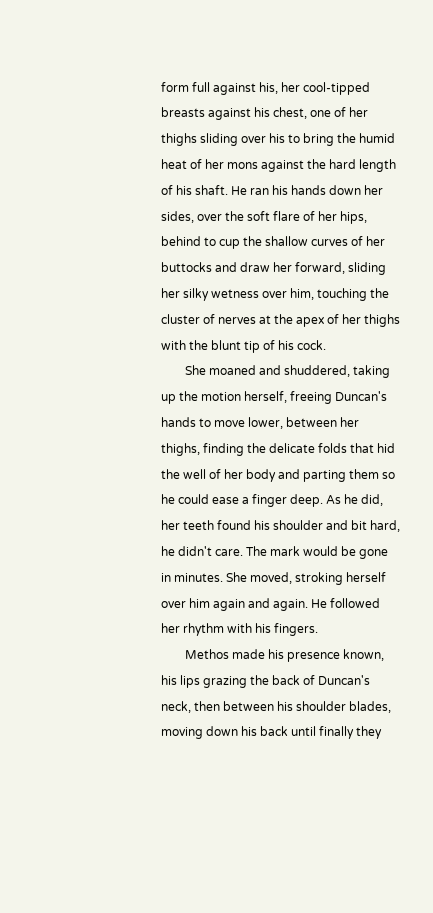form full against his, her cool-tipped breasts against his chest, one of her thighs sliding over his to bring the humid heat of her mons against the hard length of his shaft. He ran his hands down her sides, over the soft flare of her hips, behind to cup the shallow curves of her buttocks and draw her forward, sliding her silky wetness over him, touching the cluster of nerves at the apex of her thighs with the blunt tip of his cock.
        She moaned and shuddered, taking up the motion herself, freeing Duncan's hands to move lower, between her thighs, finding the delicate folds that hid the well of her body and parting them so he could ease a finger deep. As he did, her teeth found his shoulder and bit hard, he didn't care. The mark would be gone in minutes. She moved, stroking herself over him again and again. He followed her rhythm with his fingers.
        Methos made his presence known, his lips grazing the back of Duncan's neck, then between his shoulder blades, moving down his back until finally they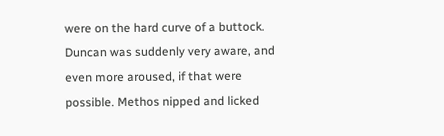were on the hard curve of a buttock. Duncan was suddenly very aware, and even more aroused, if that were possible. Methos nipped and licked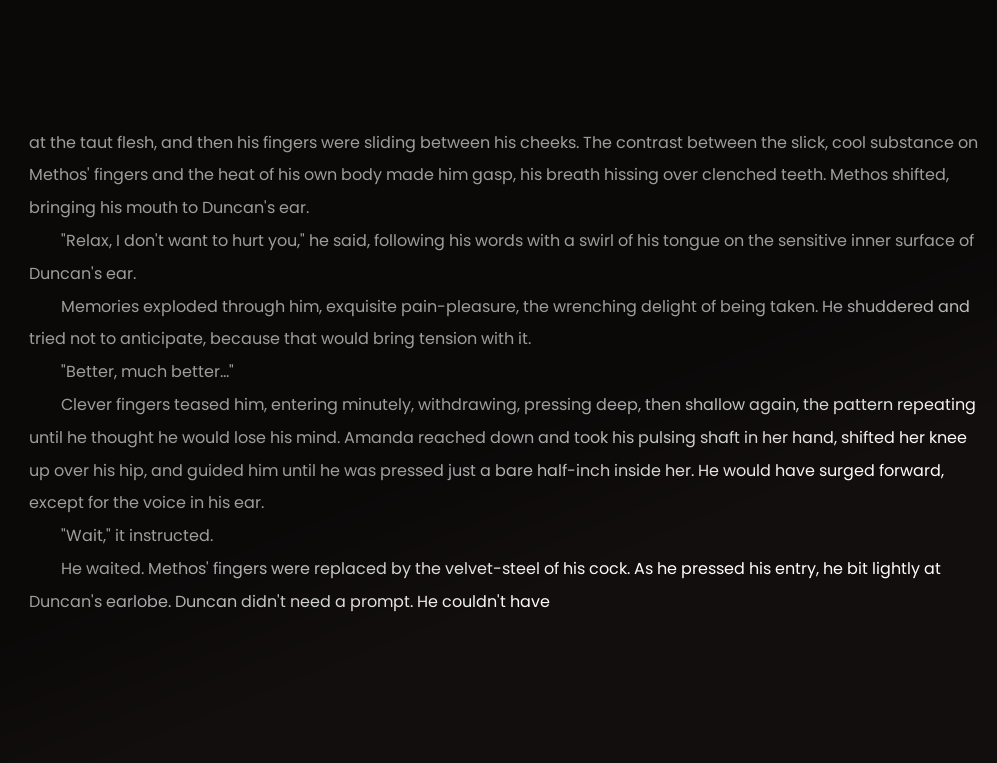at the taut flesh, and then his fingers were sliding between his cheeks. The contrast between the slick, cool substance on Methos' fingers and the heat of his own body made him gasp, his breath hissing over clenched teeth. Methos shifted, bringing his mouth to Duncan's ear.
        "Relax, I don't want to hurt you," he said, following his words with a swirl of his tongue on the sensitive inner surface of Duncan's ear.
        Memories exploded through him, exquisite pain-pleasure, the wrenching delight of being taken. He shuddered and tried not to anticipate, because that would bring tension with it.
        "Better, much better..."
        Clever fingers teased him, entering minutely, withdrawing, pressing deep, then shallow again, the pattern repeating until he thought he would lose his mind. Amanda reached down and took his pulsing shaft in her hand, shifted her knee up over his hip, and guided him until he was pressed just a bare half-inch inside her. He would have surged forward, except for the voice in his ear.
        "Wait," it instructed.
        He waited. Methos' fingers were replaced by the velvet-steel of his cock. As he pressed his entry, he bit lightly at Duncan's earlobe. Duncan didn't need a prompt. He couldn't have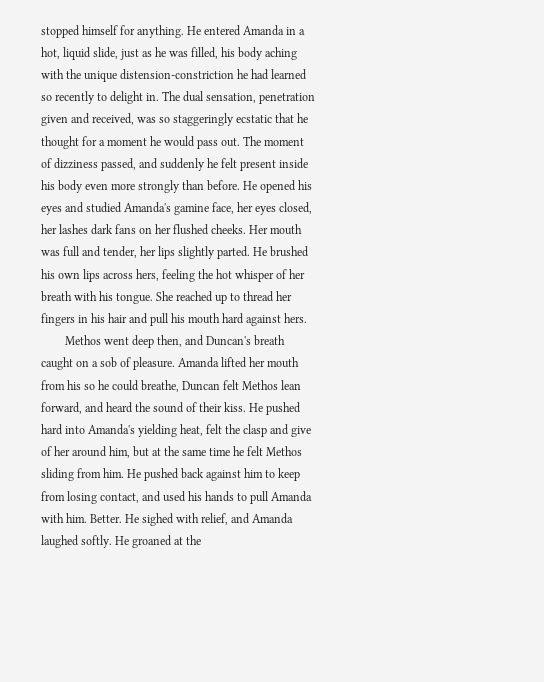stopped himself for anything. He entered Amanda in a hot, liquid slide, just as he was filled, his body aching with the unique distension-constriction he had learned so recently to delight in. The dual sensation, penetration given and received, was so staggeringly ecstatic that he thought for a moment he would pass out. The moment of dizziness passed, and suddenly he felt present inside his body even more strongly than before. He opened his eyes and studied Amanda's gamine face, her eyes closed, her lashes dark fans on her flushed cheeks. Her mouth was full and tender, her lips slightly parted. He brushed his own lips across hers, feeling the hot whisper of her breath with his tongue. She reached up to thread her fingers in his hair and pull his mouth hard against hers.
        Methos went deep then, and Duncan's breath caught on a sob of pleasure. Amanda lifted her mouth from his so he could breathe, Duncan felt Methos lean forward, and heard the sound of their kiss. He pushed hard into Amanda's yielding heat, felt the clasp and give of her around him, but at the same time he felt Methos sliding from him. He pushed back against him to keep from losing contact, and used his hands to pull Amanda with him. Better. He sighed with relief, and Amanda laughed softly. He groaned at the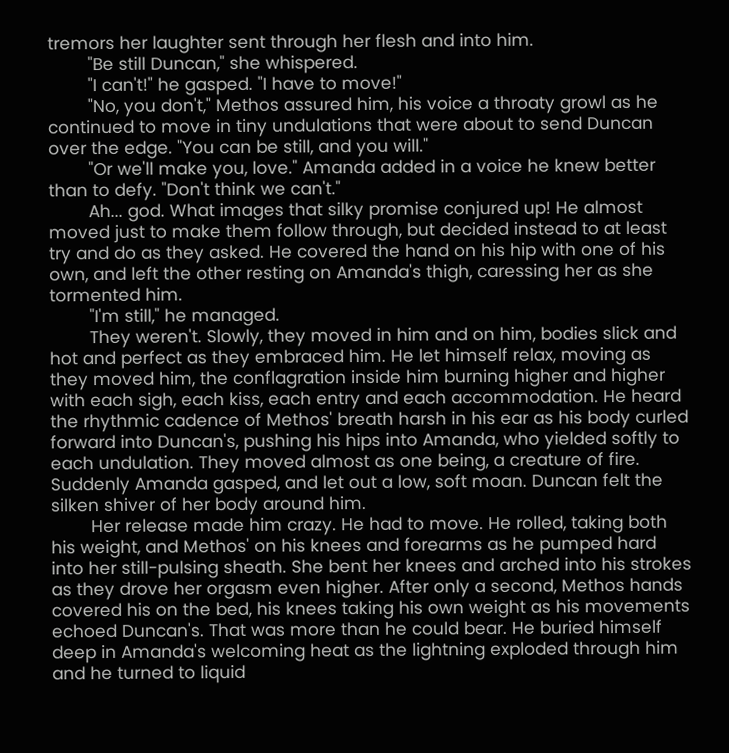tremors her laughter sent through her flesh and into him.
        "Be still Duncan," she whispered.
        "I can't!" he gasped. "I have to move!"
        "No, you don't," Methos assured him, his voice a throaty growl as he continued to move in tiny undulations that were about to send Duncan over the edge. "You can be still, and you will."
        "Or we'll make you, love." Amanda added in a voice he knew better than to defy. "Don't think we can't."
        Ah... god. What images that silky promise conjured up! He almost moved just to make them follow through, but decided instead to at least try and do as they asked. He covered the hand on his hip with one of his own, and left the other resting on Amanda's thigh, caressing her as she tormented him.
        "I'm still," he managed.
        They weren't. Slowly, they moved in him and on him, bodies slick and hot and perfect as they embraced him. He let himself relax, moving as they moved him, the conflagration inside him burning higher and higher with each sigh, each kiss, each entry and each accommodation. He heard the rhythmic cadence of Methos' breath harsh in his ear as his body curled forward into Duncan's, pushing his hips into Amanda, who yielded softly to each undulation. They moved almost as one being, a creature of fire. Suddenly Amanda gasped, and let out a low, soft moan. Duncan felt the silken shiver of her body around him.
        Her release made him crazy. He had to move. He rolled, taking both his weight, and Methos' on his knees and forearms as he pumped hard into her still-pulsing sheath. She bent her knees and arched into his strokes as they drove her orgasm even higher. After only a second, Methos hands covered his on the bed, his knees taking his own weight as his movements echoed Duncan's. That was more than he could bear. He buried himself deep in Amanda's welcoming heat as the lightning exploded through him and he turned to liquid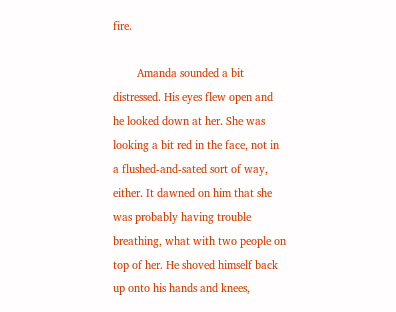fire.

        Amanda sounded a bit distressed. His eyes flew open and he looked down at her. She was looking a bit red in the face, not in a flushed-and-sated sort of way, either. It dawned on him that she was probably having trouble breathing, what with two people on top of her. He shoved himself back up onto his hands and knees,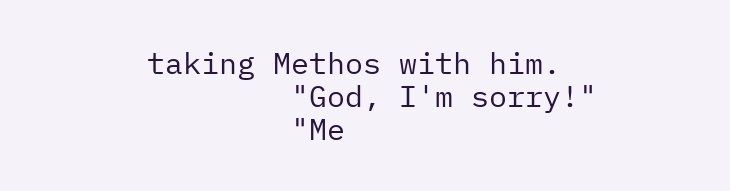taking Methos with him.
        "God, I'm sorry!"
        "Me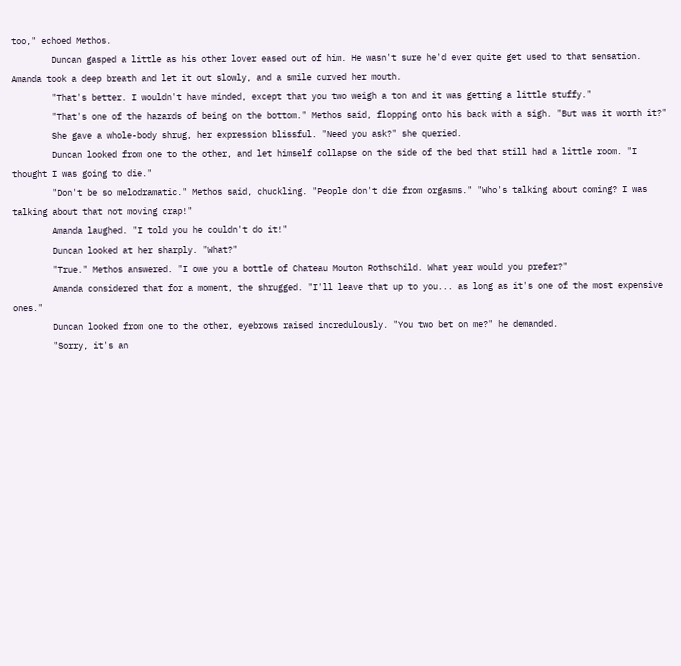too," echoed Methos.
        Duncan gasped a little as his other lover eased out of him. He wasn't sure he'd ever quite get used to that sensation. Amanda took a deep breath and let it out slowly, and a smile curved her mouth.
        "That's better. I wouldn't have minded, except that you two weigh a ton and it was getting a little stuffy."
        "That's one of the hazards of being on the bottom." Methos said, flopping onto his back with a sigh. "But was it worth it?"
        She gave a whole-body shrug, her expression blissful. "Need you ask?" she queried.
        Duncan looked from one to the other, and let himself collapse on the side of the bed that still had a little room. "I thought I was going to die."
        "Don't be so melodramatic." Methos said, chuckling. "People don't die from orgasms." "Who's talking about coming? I was talking about that not moving crap!"
        Amanda laughed. "I told you he couldn't do it!"
        Duncan looked at her sharply. "What?"
        "True." Methos answered. "I owe you a bottle of Chateau Mouton Rothschild. What year would you prefer?"
        Amanda considered that for a moment, the shrugged. "I'll leave that up to you... as long as it's one of the most expensive ones."
        Duncan looked from one to the other, eyebrows raised incredulously. "You two bet on me?" he demanded.
        "Sorry, it's an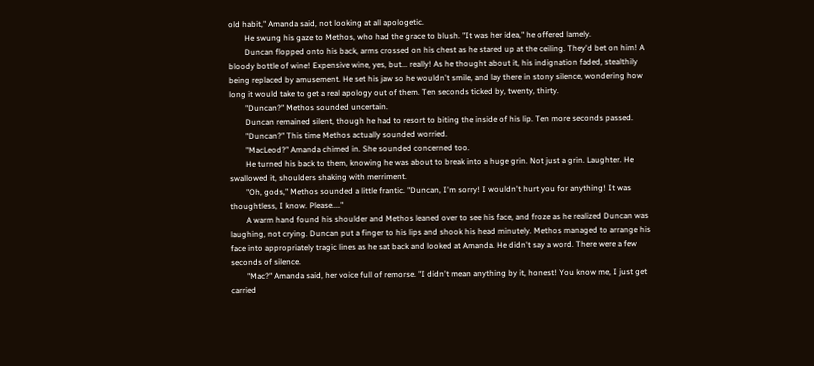old habit," Amanda said, not looking at all apologetic.
        He swung his gaze to Methos, who had the grace to blush. "It was her idea," he offered lamely.
        Duncan flopped onto his back, arms crossed on his chest as he stared up at the ceiling. They'd bet on him! A bloody bottle of wine! Expensive wine, yes, but... really! As he thought about it, his indignation faded, stealthily being replaced by amusement. He set his jaw so he wouldn't smile, and lay there in stony silence, wondering how long it would take to get a real apology out of them. Ten seconds ticked by, twenty, thirty.
        "Duncan?" Methos sounded uncertain.
        Duncan remained silent, though he had to resort to biting the inside of his lip. Ten more seconds passed.
        "Duncan?" This time Methos actually sounded worried.
        "MacLeod?" Amanda chimed in. She sounded concerned too.
        He turned his back to them, knowing he was about to break into a huge grin. Not just a grin. Laughter. He swallowed it, shoulders shaking with merriment.
        "Oh, gods," Methos sounded a little frantic. "Duncan, I'm sorry! I wouldn't hurt you for anything! It was thoughtless, I know. Please...."
        A warm hand found his shoulder and Methos leaned over to see his face, and froze as he realized Duncan was laughing, not crying. Duncan put a finger to his lips and shook his head minutely. Methos managed to arrange his face into appropriately tragic lines as he sat back and looked at Amanda. He didn't say a word. There were a few seconds of silence.
        "Mac?" Amanda said, her voice full of remorse. "I didn't mean anything by it, honest! You know me, I just get carried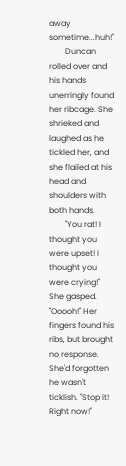away sometime...huh!"
        Duncan rolled over and his hands unerringly found her ribcage. She shrieked and laughed as he tickled her, and she flailed at his head and shoulders with both hands.
        "You rat! I thought you were upset! I thought you were crying!" She gasped. "Ooooh!" Her fingers found his ribs, but brought no response. She'd forgotten he wasn't ticklish. "Stop it! Right now!"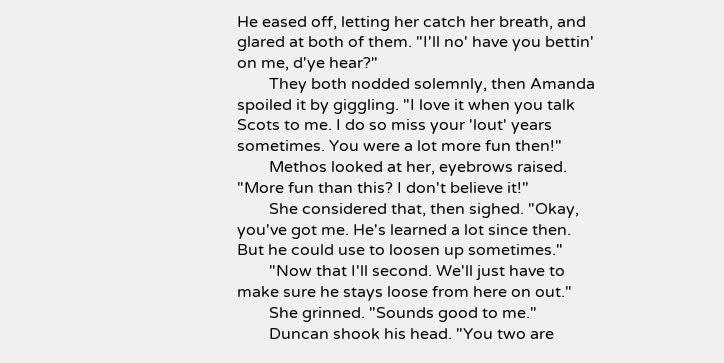He eased off, letting her catch her breath, and glared at both of them. "I'll no' have you bettin' on me, d'ye hear?"
        They both nodded solemnly, then Amanda spoiled it by giggling. "I love it when you talk Scots to me. I do so miss your 'lout' years sometimes. You were a lot more fun then!"
        Methos looked at her, eyebrows raised. "More fun than this? I don't believe it!"
        She considered that, then sighed. "Okay, you've got me. He's learned a lot since then. But he could use to loosen up sometimes."
        "Now that I'll second. We'll just have to make sure he stays loose from here on out."
        She grinned. "Sounds good to me."
        Duncan shook his head. "You two are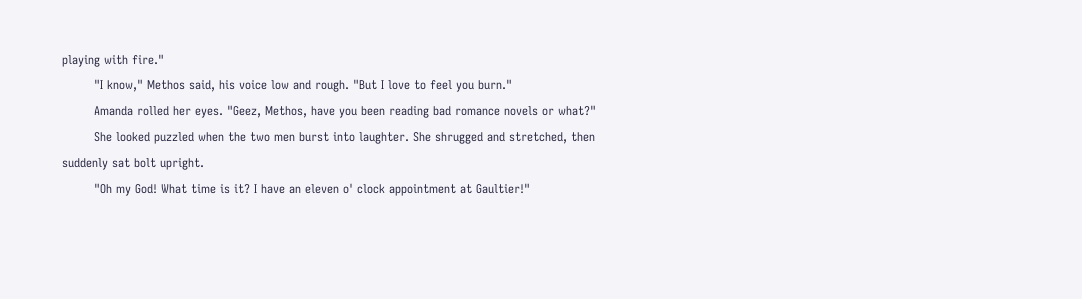playing with fire."
        "I know," Methos said, his voice low and rough. "But I love to feel you burn."
        Amanda rolled her eyes. "Geez, Methos, have you been reading bad romance novels or what?"
        She looked puzzled when the two men burst into laughter. She shrugged and stretched, then suddenly sat bolt upright.
        "Oh my God! What time is it? I have an eleven o' clock appointment at Gaultier!"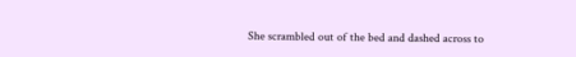She scrambled out of the bed and dashed across to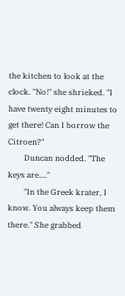the kitchen to look at the clock. "No!" she shrieked. "I have twenty eight minutes to get there! Can I borrow the Citroen?"
        Duncan nodded. "The keys are...."
        "In the Greek krater, I know. You always keep them there." She grabbed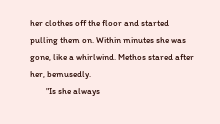her clothes off the floor and started pulling them on. Within minutes she was gone, like a whirlwind. Methos stared after her, bemusedly.
        "Is she always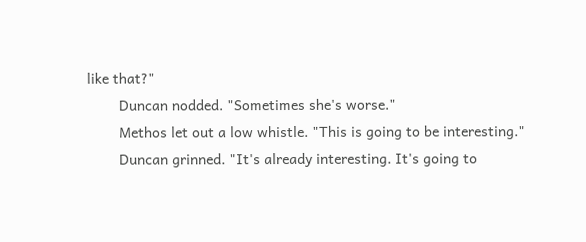like that?"
        Duncan nodded. "Sometimes she's worse."
        Methos let out a low whistle. "This is going to be interesting."
        Duncan grinned. "It's already interesting. It's going to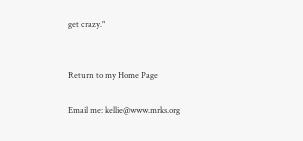get crazy."


Return to my Home Page

Email me: kellie@www.mrks.org